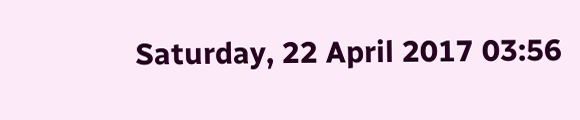Saturday, 22 April 2017 03:56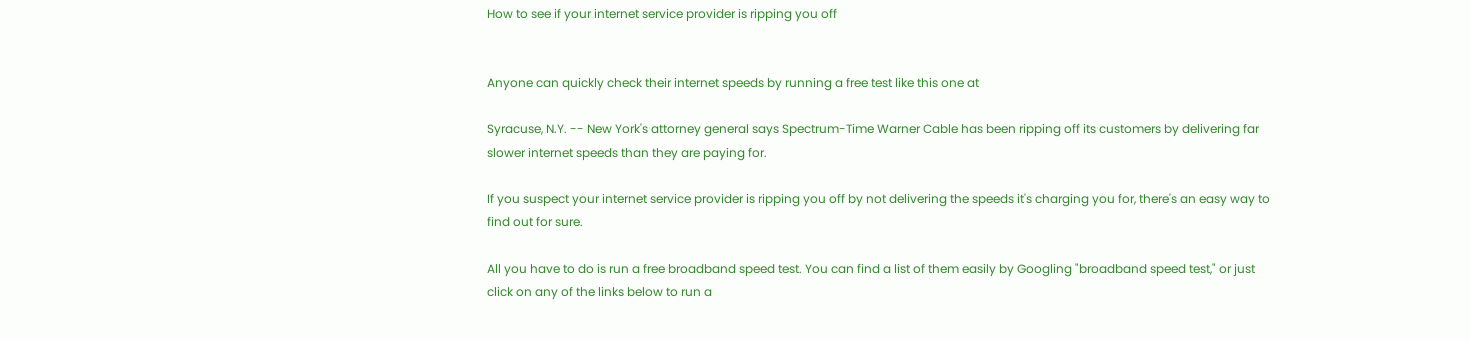How to see if your internet service provider is ripping you off


Anyone can quickly check their internet speeds by running a free test like this one at

Syracuse, N.Y. -- New York's attorney general says Spectrum-Time Warner Cable has been ripping off its customers by delivering far slower internet speeds than they are paying for.

If you suspect your internet service provider is ripping you off by not delivering the speeds it's charging you for, there's an easy way to find out for sure.

All you have to do is run a free broadband speed test. You can find a list of them easily by Googling "broadband speed test," or just click on any of the links below to run a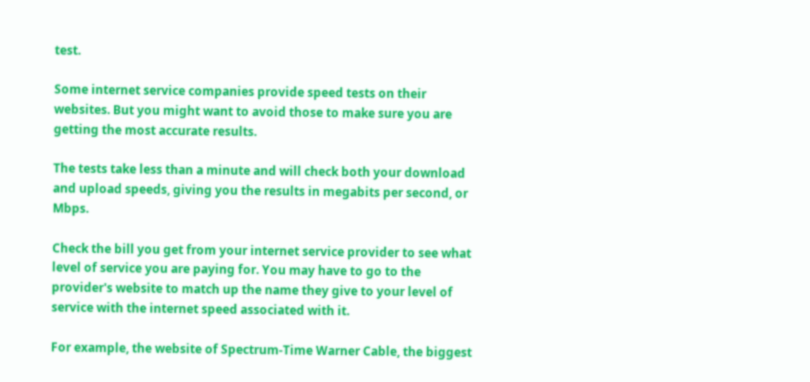test.

Some internet service companies provide speed tests on their websites. But you might want to avoid those to make sure you are getting the most accurate results.

The tests take less than a minute and will check both your download and upload speeds, giving you the results in megabits per second, or Mbps.

Check the bill you get from your internet service provider to see what level of service you are paying for. You may have to go to the provider's website to match up the name they give to your level of service with the internet speed associated with it.

For example, the website of Spectrum-Time Warner Cable, the biggest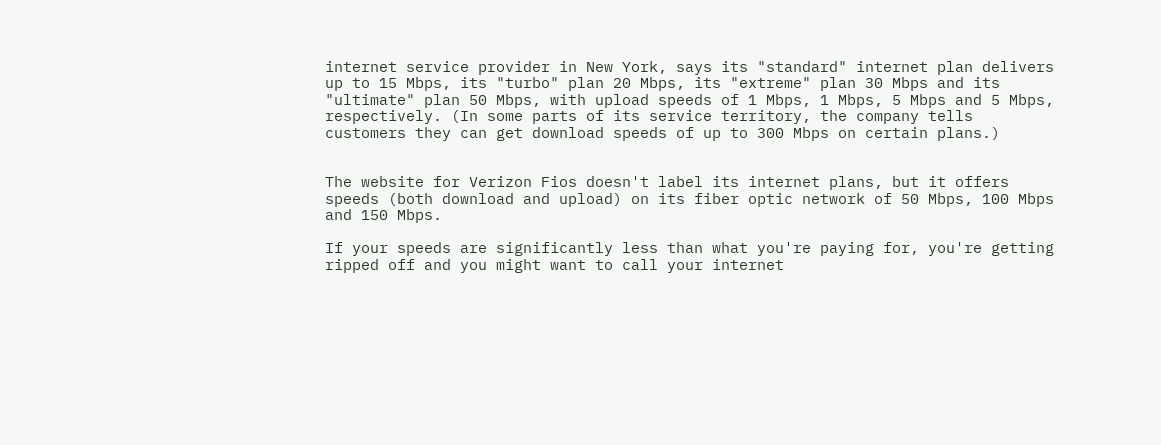internet service provider in New York, says its "standard" internet plan delivers up to 15 Mbps, its "turbo" plan 20 Mbps, its "extreme" plan 30 Mbps and its "ultimate" plan 50 Mbps, with upload speeds of 1 Mbps, 1 Mbps, 5 Mbps and 5 Mbps, respectively. (In some parts of its service territory, the company tells customers they can get download speeds of up to 300 Mbps on certain plans.)


The website for Verizon Fios doesn't label its internet plans, but it offers speeds (both download and upload) on its fiber optic network of 50 Mbps, 100 Mbps and 150 Mbps.

If your speeds are significantly less than what you're paying for, you're getting ripped off and you might want to call your internet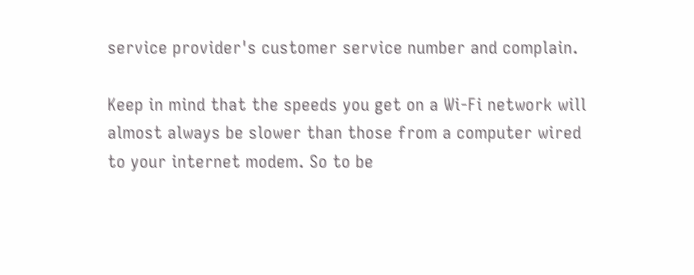service provider's customer service number and complain.

Keep in mind that the speeds you get on a Wi-Fi network will almost always be slower than those from a computer wired to your internet modem. So to be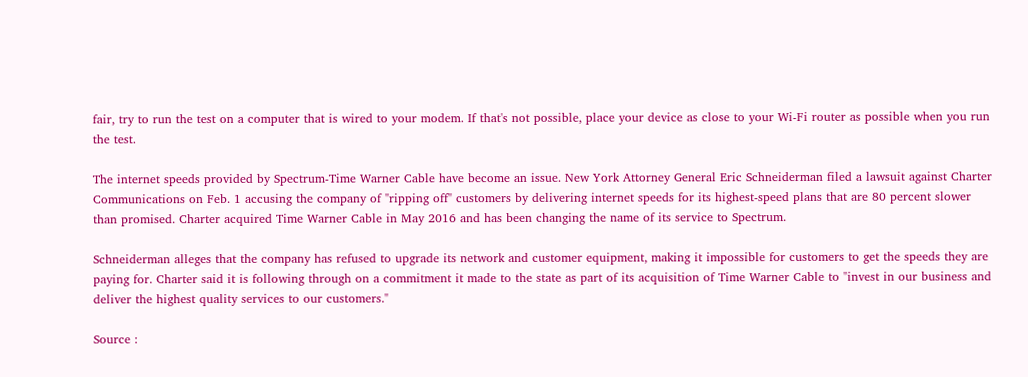fair, try to run the test on a computer that is wired to your modem. If that's not possible, place your device as close to your Wi-Fi router as possible when you run the test.

The internet speeds provided by Spectrum-Time Warner Cable have become an issue. New York Attorney General Eric Schneiderman filed a lawsuit against Charter Communications on Feb. 1 accusing the company of "ripping off" customers by delivering internet speeds for its highest-speed plans that are 80 percent slower than promised. Charter acquired Time Warner Cable in May 2016 and has been changing the name of its service to Spectrum.

Schneiderman alleges that the company has refused to upgrade its network and customer equipment, making it impossible for customers to get the speeds they are paying for. Charter said it is following through on a commitment it made to the state as part of its acquisition of Time Warner Cable to "invest in our business and deliver the highest quality services to our customers."

Source :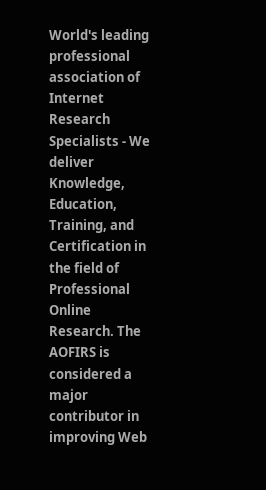World's leading professional association of Internet Research Specialists - We deliver Knowledge, Education, Training, and Certification in the field of Professional Online Research. The AOFIRS is considered a major contributor in improving Web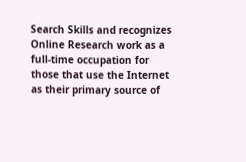Search Skills and recognizes Online Research work as a full-time occupation for those that use the Internet as their primary source of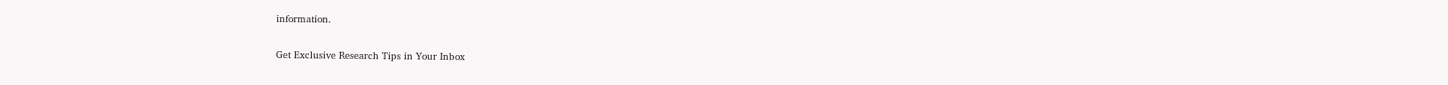information.

Get Exclusive Research Tips in Your Inbox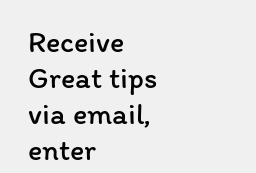Receive Great tips via email, enter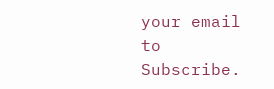your email to Subscribe.